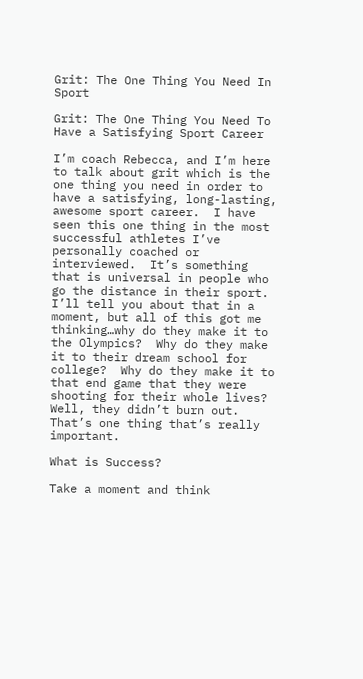Grit: The One Thing You Need In Sport

Grit: The One Thing You Need To Have a Satisfying Sport Career

I’m coach Rebecca, and I’m here to talk about grit which is the one thing you need in order to have a satisfying, long-lasting, awesome sport career.  I have seen this one thing in the most successful athletes I’ve personally coached or interviewed.  It’s something that is universal in people who go the distance in their sport.  I’ll tell you about that in a moment, but all of this got me thinking…why do they make it to the Olympics?  Why do they make it to their dream school for college?  Why do they make it to that end game that they were shooting for their whole lives?  Well, they didn’t burn out.  That’s one thing that’s really important.

What is Success?

Take a moment and think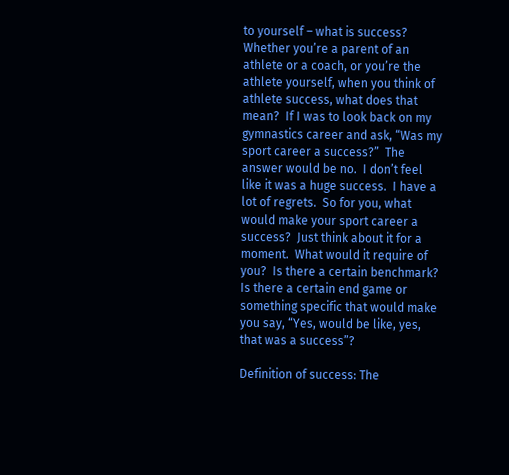to yourself – what is success?  Whether you’re a parent of an athlete or a coach, or you’re the athlete yourself, when you think of athlete success, what does that mean?  If I was to look back on my gymnastics career and ask, “Was my sport career a success?”  The answer would be no.  I don’t feel like it was a huge success.  I have a lot of regrets.  So for you, what would make your sport career a success?  Just think about it for a moment.  What would it require of you?  Is there a certain benchmark?  Is there a certain end game or something specific that would make you say, “Yes, would be like, yes, that was a success”?

Definition of success: The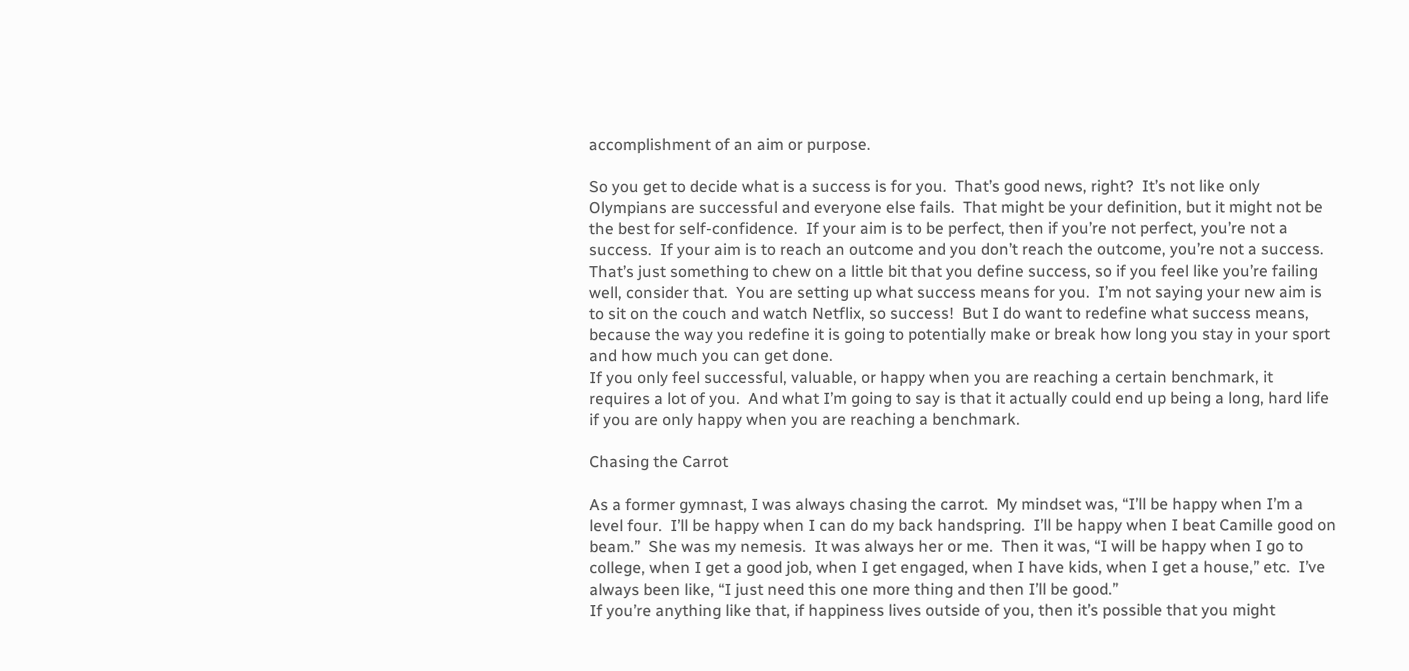accomplishment of an aim or purpose.

So you get to decide what is a success is for you.  That’s good news, right?  It’s not like only Olympians are successful and everyone else fails.  That might be your definition, but it might not be the best for self-confidence.  If your aim is to be perfect, then if you’re not perfect, you’re not a success.  If your aim is to reach an outcome and you don’t reach the outcome, you’re not a success.  That’s just something to chew on a little bit that you define success, so if you feel like you’re failing well, consider that.  You are setting up what success means for you.  I’m not saying your new aim is to sit on the couch and watch Netflix, so success!  But I do want to redefine what success means, because the way you redefine it is going to potentially make or break how long you stay in your sport and how much you can get done.
If you only feel successful, valuable, or happy when you are reaching a certain benchmark, it requires a lot of you.  And what I’m going to say is that it actually could end up being a long, hard life if you are only happy when you are reaching a benchmark.

Chasing the Carrot

As a former gymnast, I was always chasing the carrot.  My mindset was, “I’ll be happy when I’m a level four.  I’ll be happy when I can do my back handspring.  I’ll be happy when I beat Camille good on beam.”  She was my nemesis.  It was always her or me.  Then it was, “I will be happy when I go to college, when I get a good job, when I get engaged, when I have kids, when I get a house,” etc.  I’ve always been like, “I just need this one more thing and then I’ll be good.”
If you’re anything like that, if happiness lives outside of you, then it’s possible that you might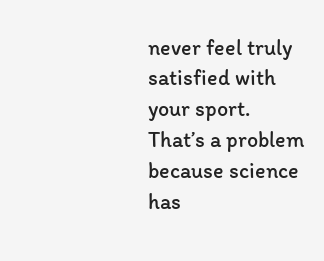never feel truly satisfied with your sport.  That’s a problem because science has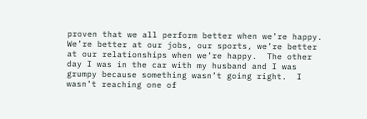proven that we all perform better when we’re happy.  We’re better at our jobs, our sports, we’re better at our relationships when we’re happy.  The other day I was in the car with my husband and I was grumpy because something wasn’t going right.  I wasn’t reaching one of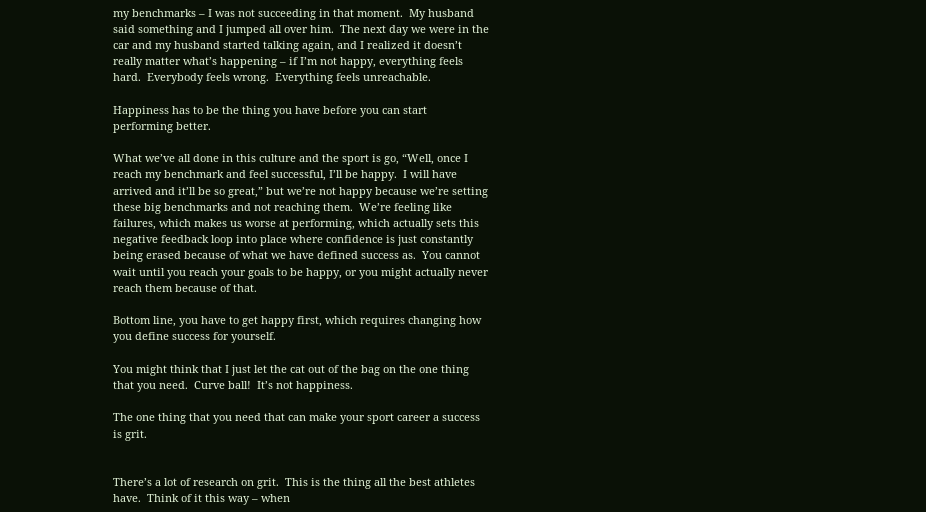my benchmarks – I was not succeeding in that moment.  My husband said something and I jumped all over him.  The next day we were in the car and my husband started talking again, and I realized it doesn’t really matter what’s happening – if I’m not happy, everything feels hard.  Everybody feels wrong.  Everything feels unreachable.

Happiness has to be the thing you have before you can start performing better.

What we’ve all done in this culture and the sport is go, “Well, once I reach my benchmark and feel successful, I’ll be happy.  I will have arrived and it’ll be so great,” but we’re not happy because we’re setting these big benchmarks and not reaching them.  We’re feeling like failures, which makes us worse at performing, which actually sets this negative feedback loop into place where confidence is just constantly being erased because of what we have defined success as.  You cannot wait until you reach your goals to be happy, or you might actually never reach them because of that.

Bottom line, you have to get happy first, which requires changing how you define success for yourself.

You might think that I just let the cat out of the bag on the one thing that you need.  Curve ball!  It’s not happiness.

The one thing that you need that can make your sport career a success is grit.


There’s a lot of research on grit.  This is the thing all the best athletes have.  Think of it this way – when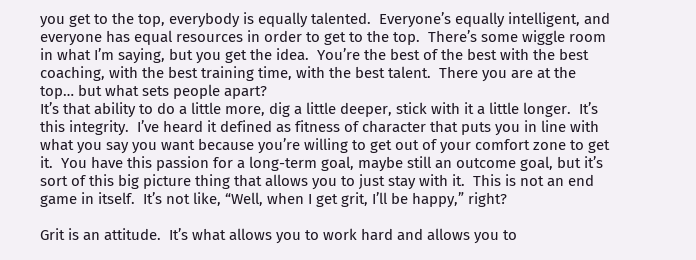you get to the top, everybody is equally talented.  Everyone’s equally intelligent, and everyone has equal resources in order to get to the top.  There’s some wiggle room in what I’m saying, but you get the idea.  You’re the best of the best with the best coaching, with the best training time, with the best talent.  There you are at the top… but what sets people apart?
It’s that ability to do a little more, dig a little deeper, stick with it a little longer.  It’s this integrity.  I’ve heard it defined as fitness of character that puts you in line with what you say you want because you’re willing to get out of your comfort zone to get it.  You have this passion for a long-term goal, maybe still an outcome goal, but it’s sort of this big picture thing that allows you to just stay with it.  This is not an end game in itself.  It’s not like, “Well, when I get grit, I’ll be happy,” right?

Grit is an attitude.  It’s what allows you to work hard and allows you to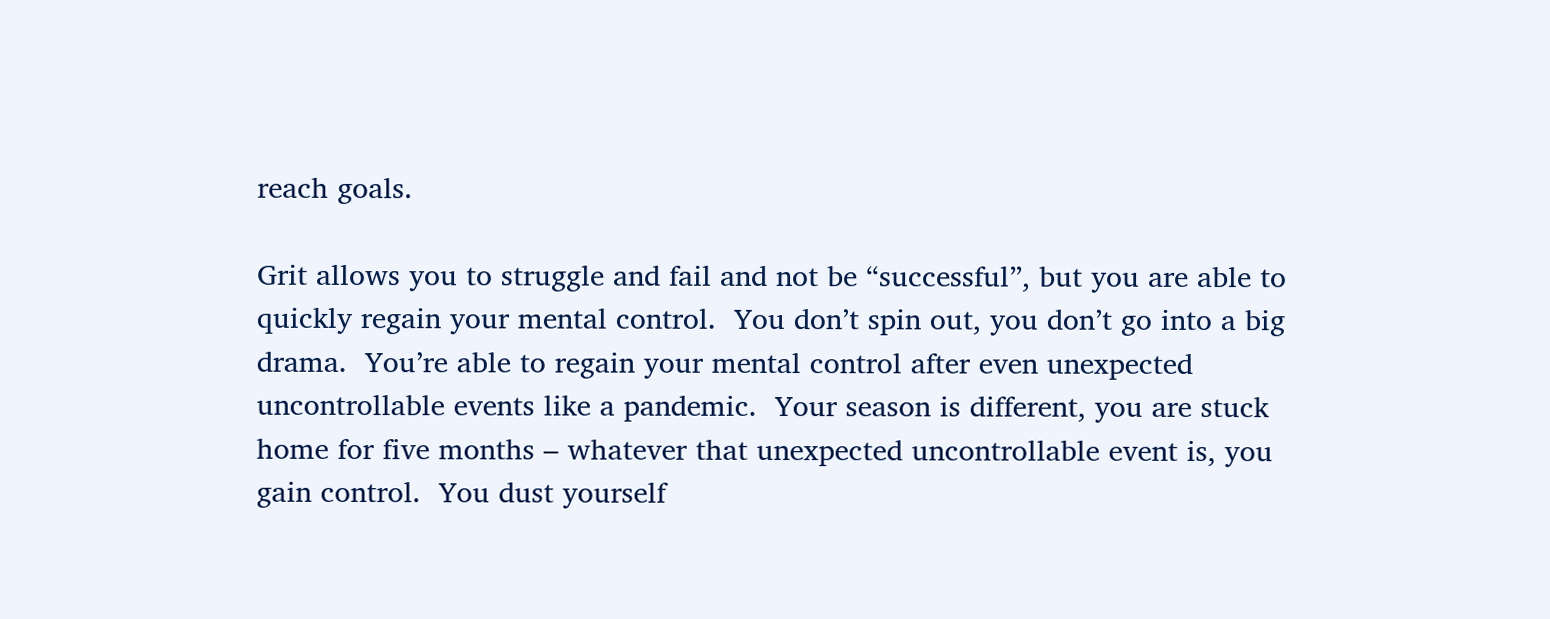reach goals.

Grit allows you to struggle and fail and not be “successful”, but you are able to quickly regain your mental control.  You don’t spin out, you don’t go into a big drama.  You’re able to regain your mental control after even unexpected uncontrollable events like a pandemic.  Your season is different, you are stuck home for five months – whatever that unexpected uncontrollable event is, you gain control.  You dust yourself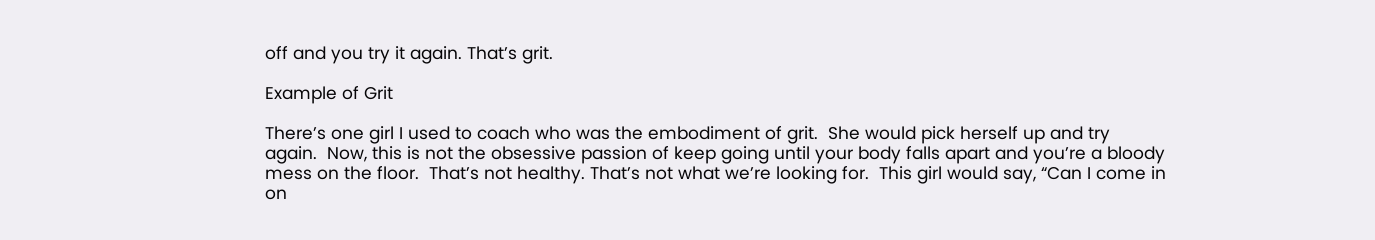off and you try it again. That’s grit.

Example of Grit

There’s one girl I used to coach who was the embodiment of grit.  She would pick herself up and try again.  Now, this is not the obsessive passion of keep going until your body falls apart and you’re a bloody mess on the floor.  That’s not healthy. That’s not what we’re looking for.  This girl would say, “Can I come in on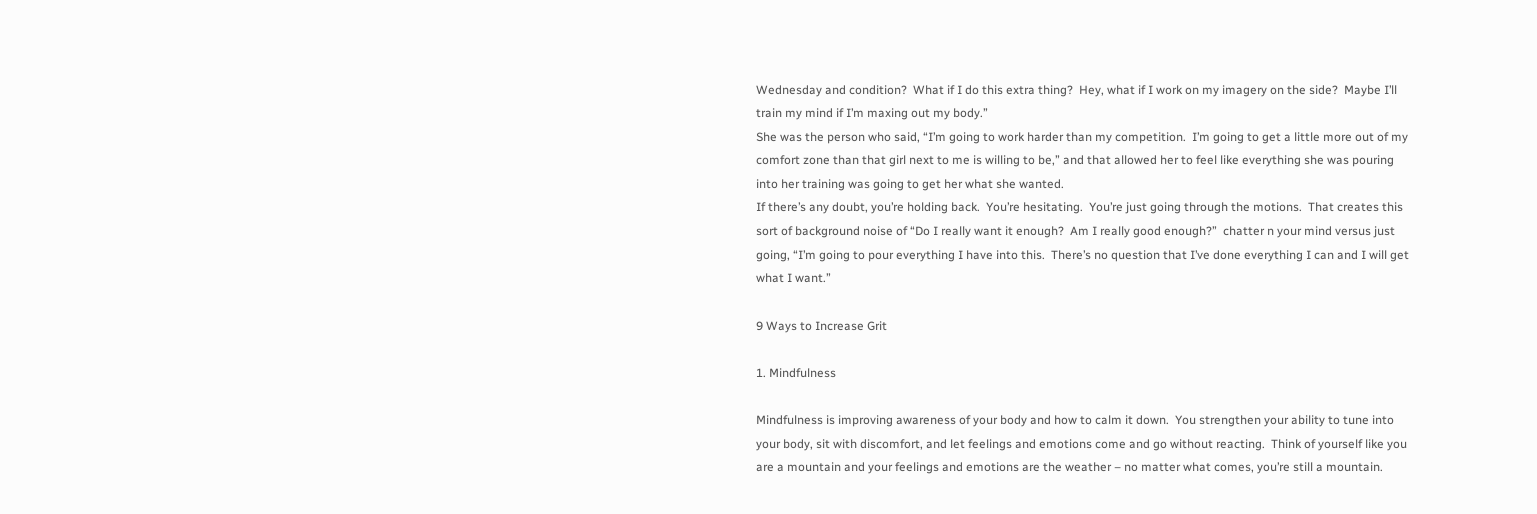Wednesday and condition?  What if I do this extra thing?  Hey, what if I work on my imagery on the side?  Maybe I’ll train my mind if I’m maxing out my body.”
She was the person who said, “I’m going to work harder than my competition.  I’m going to get a little more out of my comfort zone than that girl next to me is willing to be,” and that allowed her to feel like everything she was pouring into her training was going to get her what she wanted.
If there’s any doubt, you’re holding back.  You’re hesitating.  You’re just going through the motions.  That creates this sort of background noise of “Do I really want it enough?  Am I really good enough?”  chatter n your mind versus just going, “I’m going to pour everything I have into this.  There’s no question that I’ve done everything I can and I will get what I want.”

9 Ways to Increase Grit

1. Mindfulness

Mindfulness is improving awareness of your body and how to calm it down.  You strengthen your ability to tune into your body, sit with discomfort, and let feelings and emotions come and go without reacting.  Think of yourself like you are a mountain and your feelings and emotions are the weather – no matter what comes, you’re still a mountain.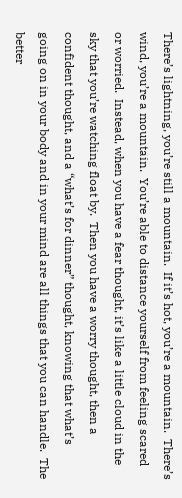There’s lightning, you’re still a mountain.  If it’s hot, you’re a mountain.  There’s wind, you’re a mountain.  You’re able to distance yourself from feeling scared or worried.  Instead, when you have a fear thought, it’s like a little cloud in the sky that you’re watching float by.  Then you have a worry thought, then a confident thought, and a “what’s for dinner” thought, knowing that what’s going on in your body and in your mind are all things that you can handle.  The better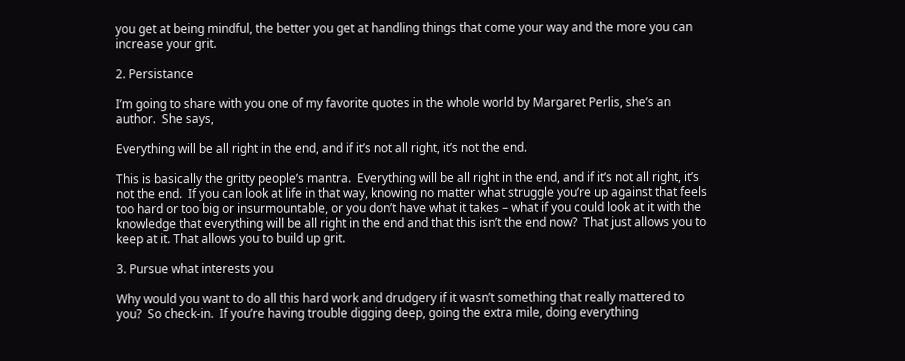you get at being mindful, the better you get at handling things that come your way and the more you can increase your grit.

2. Persistance

I’m going to share with you one of my favorite quotes in the whole world by Margaret Perlis, she’s an author.  She says,

Everything will be all right in the end, and if it’s not all right, it’s not the end.

This is basically the gritty people’s mantra.  Everything will be all right in the end, and if it’s not all right, it’s not the end.  If you can look at life in that way, knowing no matter what struggle you’re up against that feels too hard or too big or insurmountable, or you don’t have what it takes – what if you could look at it with the knowledge that everything will be all right in the end and that this isn’t the end now?  That just allows you to keep at it. That allows you to build up grit.

3. Pursue what interests you

Why would you want to do all this hard work and drudgery if it wasn’t something that really mattered to you?  So check-in.  If you’re having trouble digging deep, going the extra mile, doing everything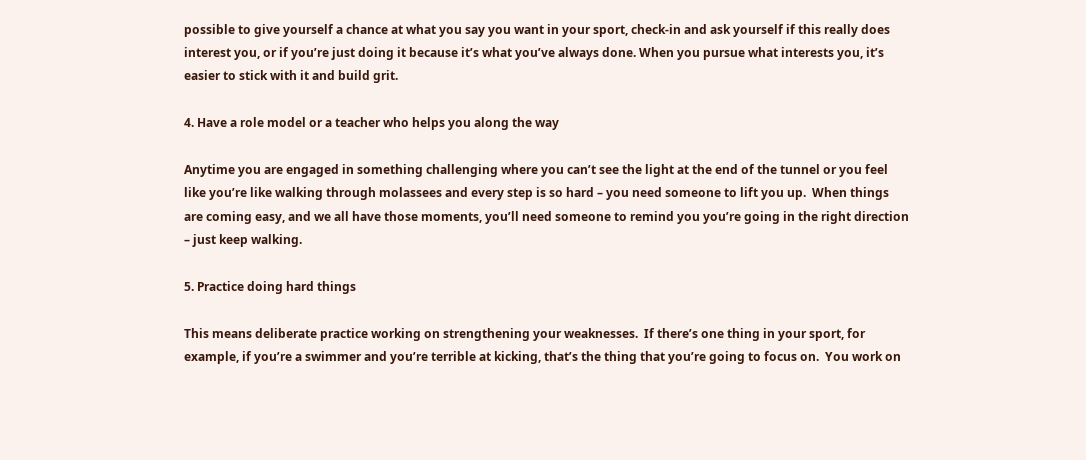possible to give yourself a chance at what you say you want in your sport, check-in and ask yourself if this really does interest you, or if you’re just doing it because it’s what you’ve always done. When you pursue what interests you, it’s easier to stick with it and build grit.

4. Have a role model or a teacher who helps you along the way

Anytime you are engaged in something challenging where you can’t see the light at the end of the tunnel or you feel like you’re like walking through molassees and every step is so hard – you need someone to lift you up.  When things are coming easy, and we all have those moments, you’ll need someone to remind you you’re going in the right direction – just keep walking.

5. Practice doing hard things

This means deliberate practice working on strengthening your weaknesses.  If there’s one thing in your sport, for example, if you’re a swimmer and you’re terrible at kicking, that’s the thing that you’re going to focus on.  You work on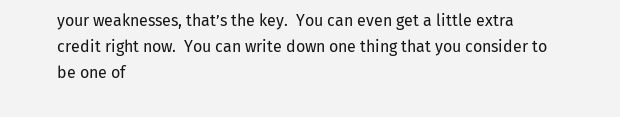your weaknesses, that’s the key.  You can even get a little extra credit right now.  You can write down one thing that you consider to be one of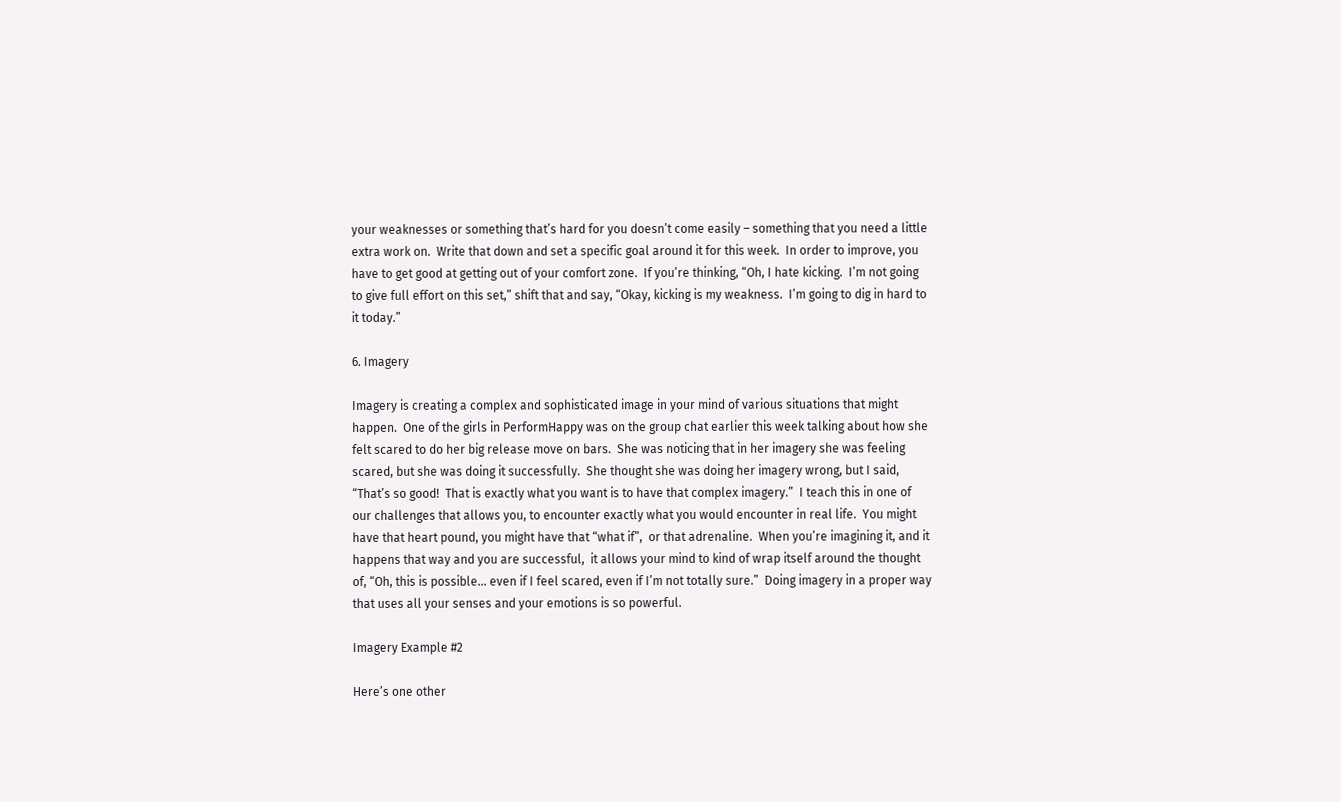your weaknesses or something that’s hard for you doesn’t come easily – something that you need a little extra work on.  Write that down and set a specific goal around it for this week.  In order to improve, you have to get good at getting out of your comfort zone.  If you’re thinking, “Oh, I hate kicking.  I’m not going to give full effort on this set,” shift that and say, “Okay, kicking is my weakness.  I’m going to dig in hard to it today.”

6. Imagery

Imagery is creating a complex and sophisticated image in your mind of various situations that might happen.  One of the girls in PerformHappy was on the group chat earlier this week talking about how she felt scared to do her big release move on bars.  She was noticing that in her imagery she was feeling scared, but she was doing it successfully.  She thought she was doing her imagery wrong, but I said, “That’s so good!  That is exactly what you want is to have that complex imagery.”  I teach this in one of our challenges that allows you, to encounter exactly what you would encounter in real life.  You might have that heart pound, you might have that “what if”,  or that adrenaline.  When you’re imagining it, and it happens that way and you are successful,  it allows your mind to kind of wrap itself around the thought of, “Oh, this is possible… even if I feel scared, even if I’m not totally sure.”  Doing imagery in a proper way that uses all your senses and your emotions is so powerful.

Imagery Example #2

Here’s one other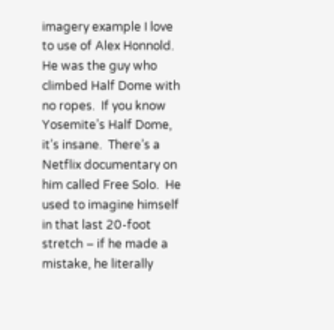imagery example I love to use of Alex Honnold.  He was the guy who climbed Half Dome with no ropes.  If you know Yosemite’s Half Dome, it’s insane.  There’s a Netflix documentary on him called Free Solo.  He used to imagine himself in that last 20-foot stretch – if he made a mistake, he literally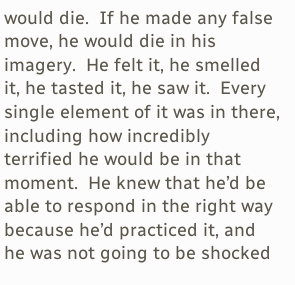would die.  If he made any false move, he would die in his imagery.  He felt it, he smelled it, he tasted it, he saw it.  Every single element of it was in there, including how incredibly terrified he would be in that moment.  He knew that he’d be able to respond in the right way because he’d practiced it, and he was not going to be shocked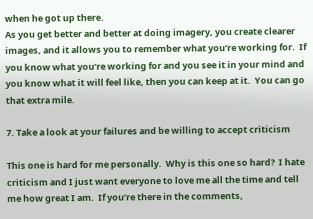when he got up there.
As you get better and better at doing imagery, you create clearer images, and it allows you to remember what you’re working for.  If you know what you’re working for and you see it in your mind and you know what it will feel like, then you can keep at it.  You can go that extra mile.

7. Take a look at your failures and be willing to accept criticism

This one is hard for me personally.  Why is this one so hard?  I hate criticism and I just want everyone to love me all the time and tell me how great I am.  If you’re there in the comments,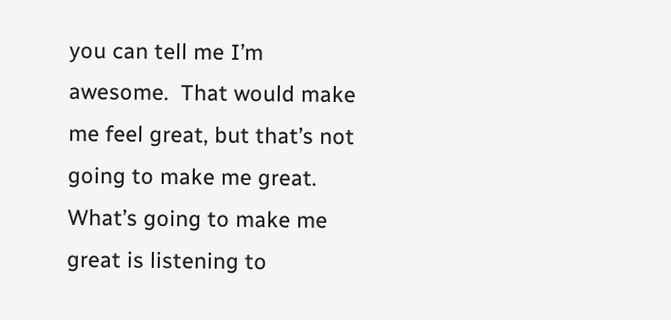you can tell me I’m awesome.  That would make me feel great, but that’s not going to make me great.  What’s going to make me great is listening to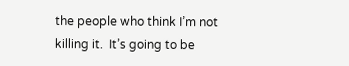the people who think I’m not killing it.  It’s going to be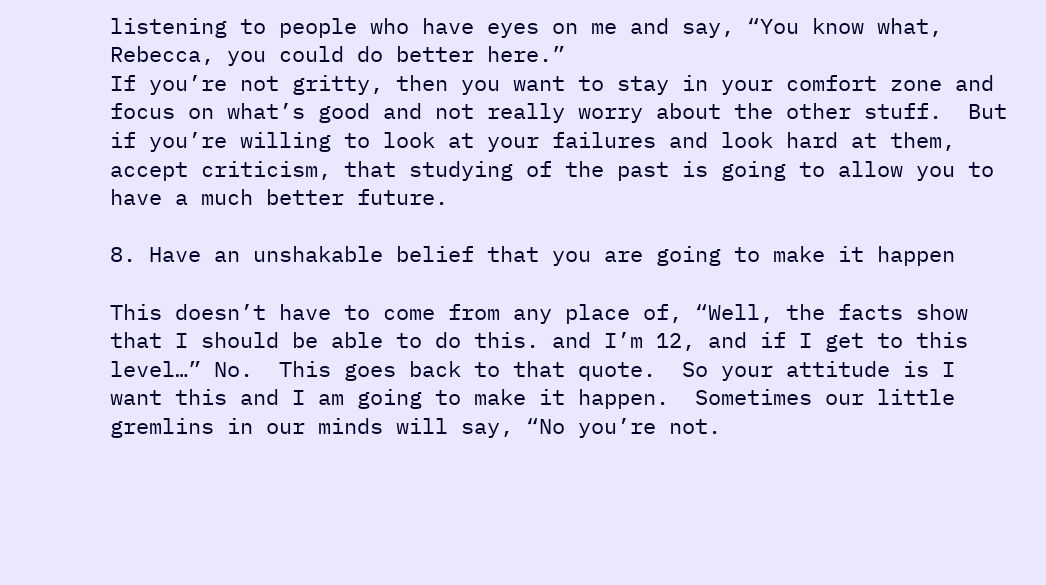listening to people who have eyes on me and say, “You know what, Rebecca, you could do better here.”
If you’re not gritty, then you want to stay in your comfort zone and focus on what’s good and not really worry about the other stuff.  But if you’re willing to look at your failures and look hard at them, accept criticism, that studying of the past is going to allow you to have a much better future.

8. Have an unshakable belief that you are going to make it happen

This doesn’t have to come from any place of, “Well, the facts show that I should be able to do this. and I’m 12, and if I get to this level…” No.  This goes back to that quote.  So your attitude is I want this and I am going to make it happen.  Sometimes our little gremlins in our minds will say, “No you’re not.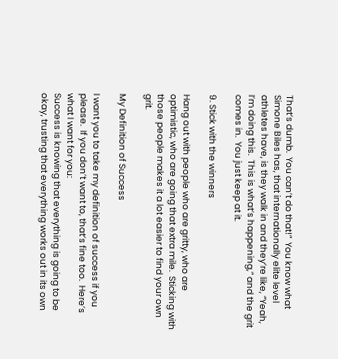That’s dumb.  You can’t do that!”  You know what Simone Biles has, that internationally elite level athletes have, is they walk in and they’re like, “Yeah, I’m doing this.  This is what’s happening,” and the grit comes in.  You just keep at it.

9. Stick with the winners

Hang out with people who are gritty, who are optimistic, who are going that extra mile.  Sticking with those people makes it a lot easier to find your own grit.

My Definition of Success

I want you to take my definition of success if you please.  If you don’t want to, that’s fine too.  Here’s what I want for you:
Success is knowing that everything is going to be okay, trusting that everything works out in its own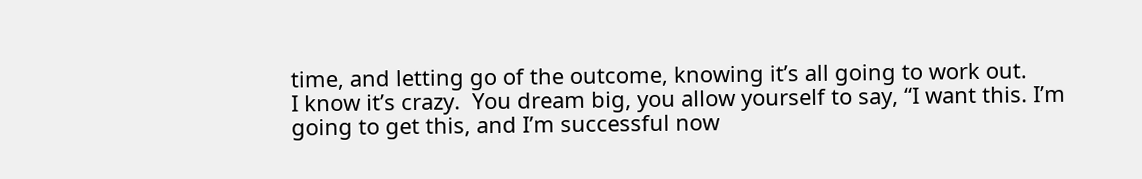time, and letting go of the outcome, knowing it’s all going to work out.
I know it’s crazy.  You dream big, you allow yourself to say, “I want this. I’m going to get this, and I’m successful now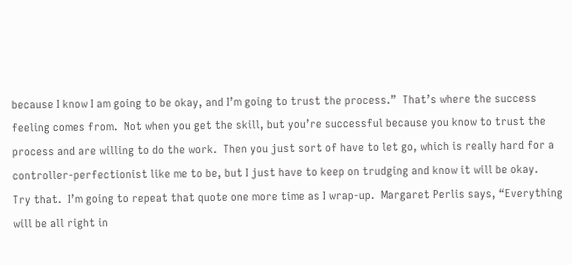because I know I am going to be okay, and I’m going to trust the process.”  That’s where the success feeling comes from.  Not when you get the skill, but you’re successful because you know to trust the process and are willing to do the work.  Then you just sort of have to let go, which is really hard for a controller-perfectionist like me to be, but I just have to keep on trudging and know it will be okay.
Try that.  I’m going to repeat that quote one more time as I wrap-up.  Margaret Perlis says, “Everything will be all right in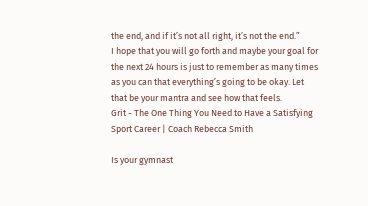the end, and if it’s not all right, it’s not the end.”
I hope that you will go forth and maybe your goal for the next 24 hours is just to remember as many times as you can that everything’s going to be okay. Let that be your mantra and see how that feels.
Grit - The One Thing You Need to Have a Satisfying Sport Career | Coach Rebecca Smith

Is your gymnast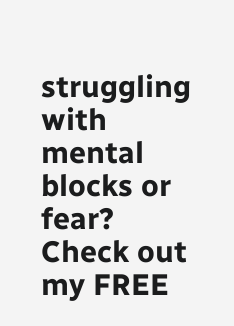struggling with mental blocks or fear?  Check out my FREE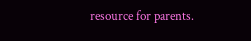resource for parents.